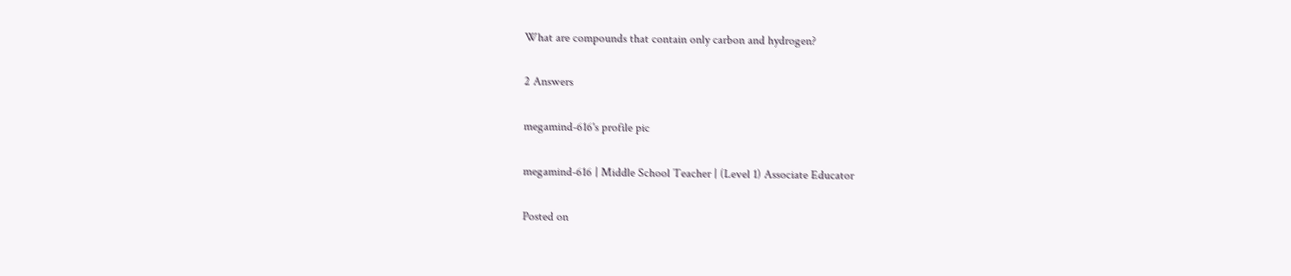What are compounds that contain only carbon and hydrogen?

2 Answers

megamind-616's profile pic

megamind-616 | Middle School Teacher | (Level 1) Associate Educator

Posted on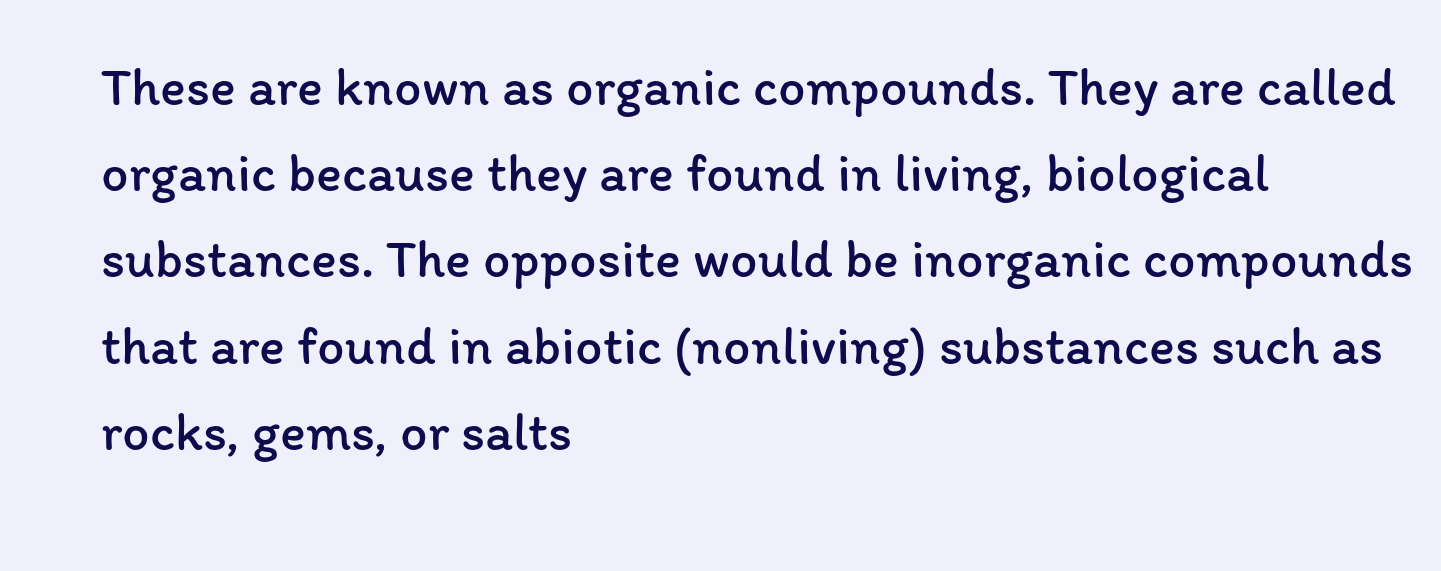These are known as organic compounds. They are called organic because they are found in living, biological substances. The opposite would be inorganic compounds that are found in abiotic (nonliving) substances such as rocks, gems, or salts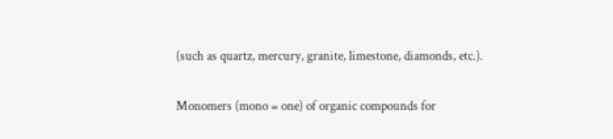(such as quartz, mercury, granite, limestone, diamonds, etc.).

Monomers (mono = one) of organic compounds for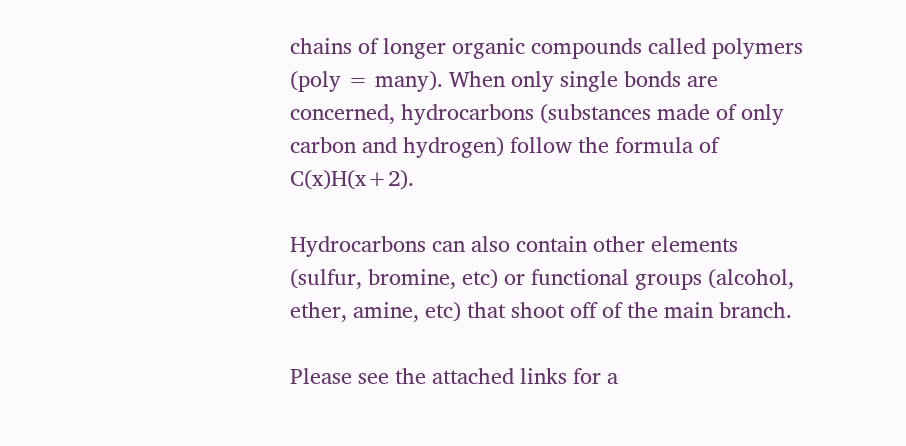chains of longer organic compounds called polymers (poly = many). When only single bonds are concerned, hydrocarbons (substances made of only carbon and hydrogen) follow the formula of C(x)H(x+2).

Hydrocarbons can also contain other elements (sulfur, bromine, etc) or functional groups (alcohol, ether, amine, etc) that shoot off of the main branch.

Please see the attached links for a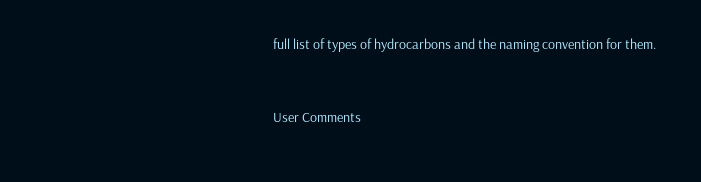full list of types of hydrocarbons and the naming convention for them.


User Comments